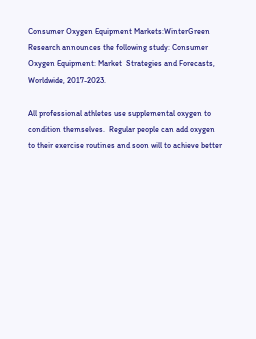Consumer Oxygen Equipment Markets:WinterGreen Research announces the following study: Consumer Oxygen Equipment: Market  Strategies and Forecasts, Worldwide, 2017-2023.

All professional athletes use supplemental oxygen to condition themselves.  Regular people can add oxygen to their exercise routines and soon will to achieve better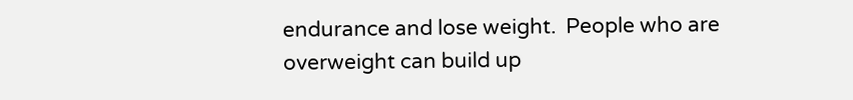endurance and lose weight.  People who are overweight can build up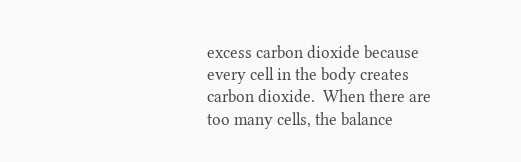excess carbon dioxide because every cell in the body creates carbon dioxide.  When there are too many cells, the balance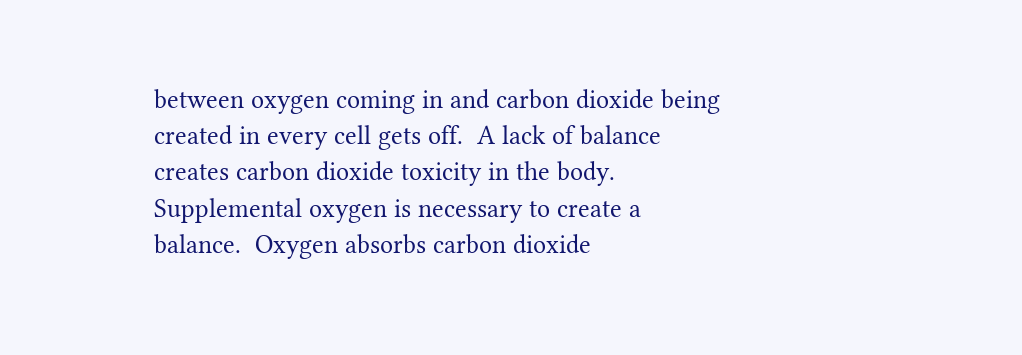between oxygen coming in and carbon dioxide being created in every cell gets off.  A lack of balance creates carbon dioxide toxicity in the body.  Supplemental oxygen is necessary to create a balance.  Oxygen absorbs carbon dioxide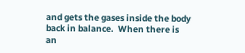and gets the gases inside the body back in balance.  When there is an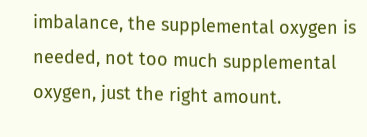imbalance, the supplemental oxygen is needed, not too much supplemental oxygen, just the right amount.